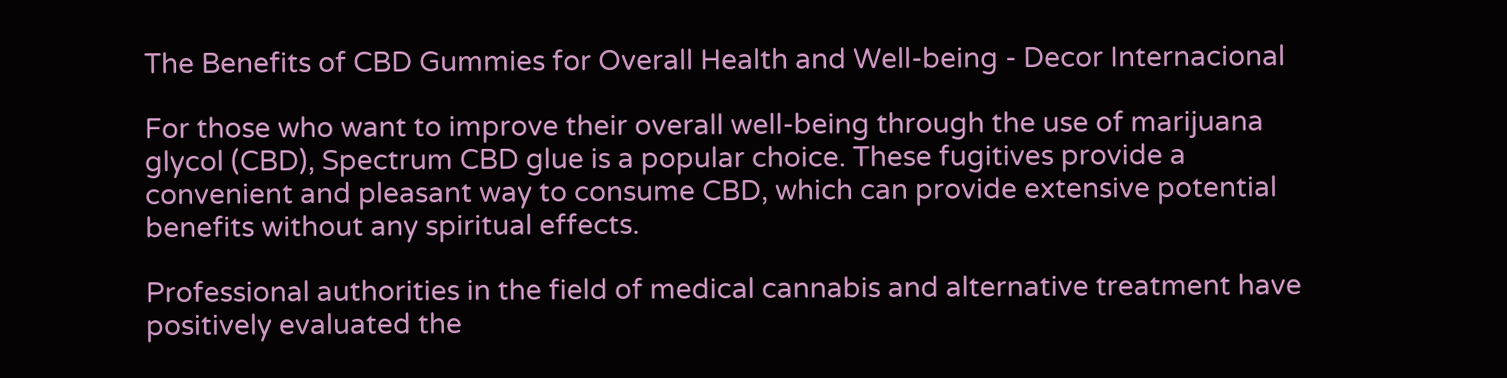The Benefits of CBD Gummies for Overall Health and Well-being - Decor Internacional

For those who want to improve their overall well-being through the use of marijuana glycol (CBD), Spectrum CBD glue is a popular choice. These fugitives provide a convenient and pleasant way to consume CBD, which can provide extensive potential benefits without any spiritual effects.

Professional authorities in the field of medical cannabis and alternative treatment have positively evaluated the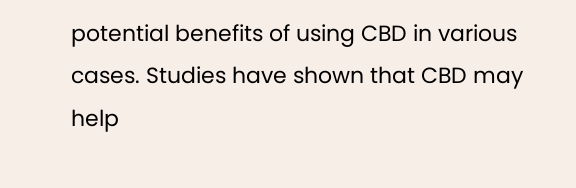potential benefits of using CBD in various cases. Studies have shown that CBD may help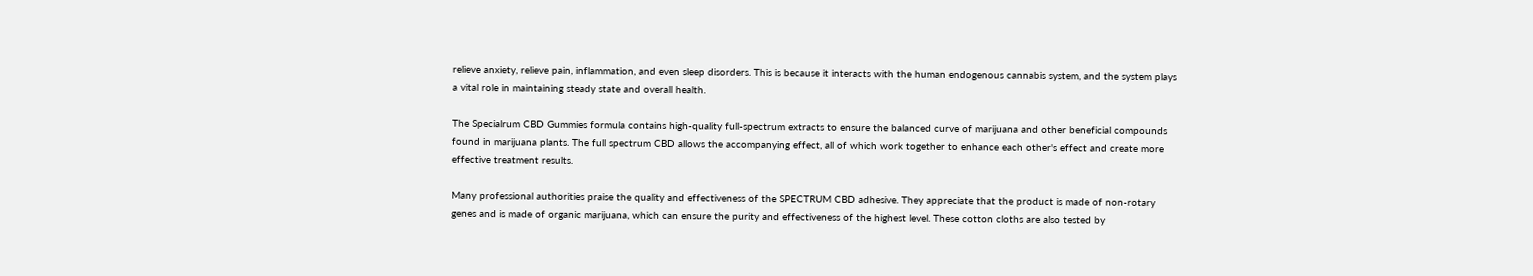relieve anxiety, relieve pain, inflammation, and even sleep disorders. This is because it interacts with the human endogenous cannabis system, and the system plays a vital role in maintaining steady state and overall health.

The Specialrum CBD Gummies formula contains high-quality full-spectrum extracts to ensure the balanced curve of marijuana and other beneficial compounds found in marijuana plants. The full spectrum CBD allows the accompanying effect, all of which work together to enhance each other's effect and create more effective treatment results.

Many professional authorities praise the quality and effectiveness of the SPECTRUM CBD adhesive. They appreciate that the product is made of non-rotary genes and is made of organic marijuana, which can ensure the purity and effectiveness of the highest level. These cotton cloths are also tested by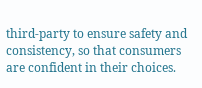third-party to ensure safety and consistency, so that consumers are confident in their choices.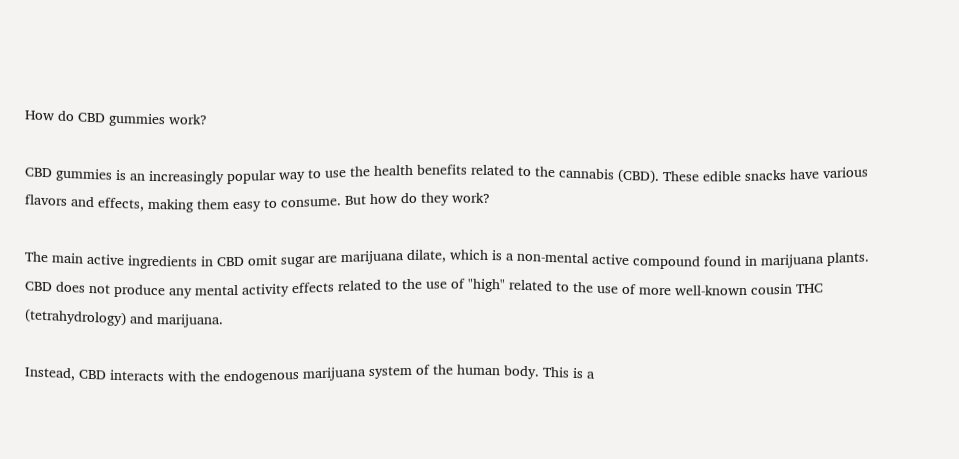How do CBD gummies work?

CBD gummies is an increasingly popular way to use the health benefits related to the cannabis (CBD). These edible snacks have various flavors and effects, making them easy to consume. But how do they work?

The main active ingredients in CBD omit sugar are marijuana dilate, which is a non-mental active compound found in marijuana plants. CBD does not produce any mental activity effects related to the use of "high" related to the use of more well-known cousin THC (tetrahydrology) and marijuana.

Instead, CBD interacts with the endogenous marijuana system of the human body. This is a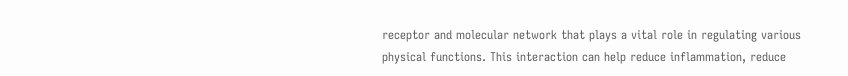receptor and molecular network that plays a vital role in regulating various physical functions. This interaction can help reduce inflammation, reduce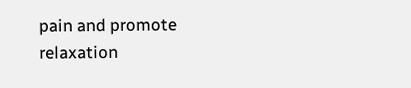pain and promote relaxation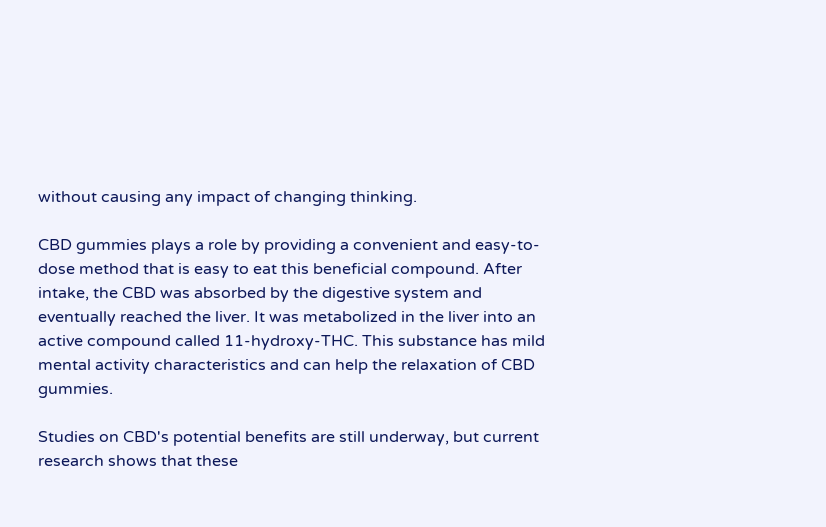without causing any impact of changing thinking.

CBD gummies plays a role by providing a convenient and easy-to-dose method that is easy to eat this beneficial compound. After intake, the CBD was absorbed by the digestive system and eventually reached the liver. It was metabolized in the liver into an active compound called 11-hydroxy-THC. This substance has mild mental activity characteristics and can help the relaxation of CBD gummies.

Studies on CBD's potential benefits are still underway, but current research shows that these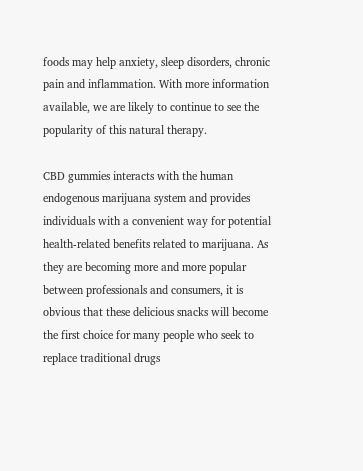foods may help anxiety, sleep disorders, chronic pain and inflammation. With more information available, we are likely to continue to see the popularity of this natural therapy.

CBD gummies interacts with the human endogenous marijuana system and provides individuals with a convenient way for potential health-related benefits related to marijuana. As they are becoming more and more popular between professionals and consumers, it is obvious that these delicious snacks will become the first choice for many people who seek to replace traditional drugs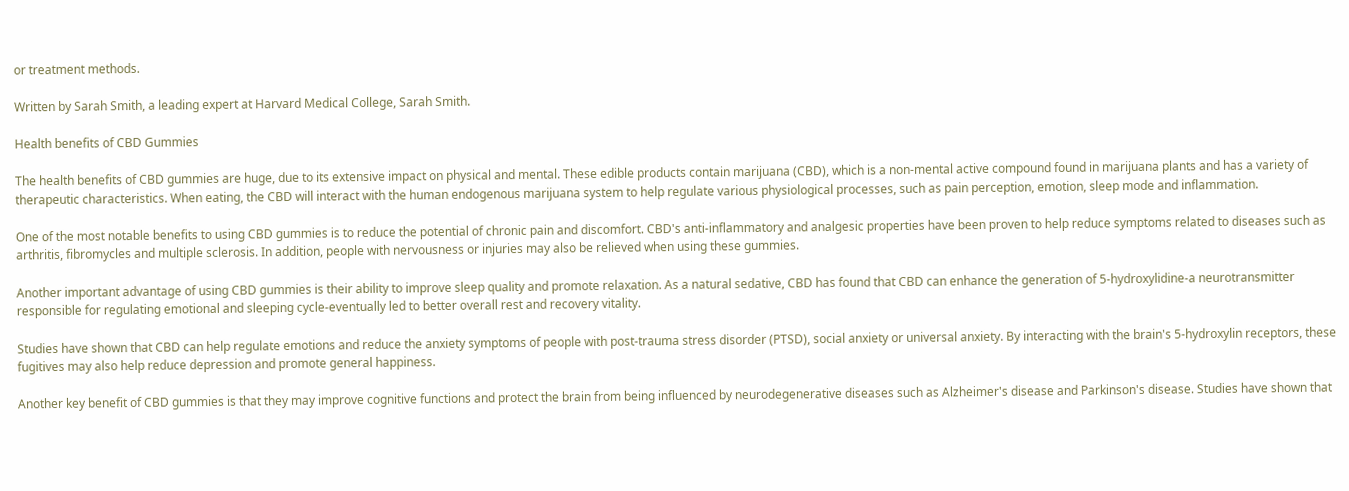or treatment methods.

Written by Sarah Smith, a leading expert at Harvard Medical College, Sarah Smith.

Health benefits of CBD Gummies

The health benefits of CBD gummies are huge, due to its extensive impact on physical and mental. These edible products contain marijuana (CBD), which is a non-mental active compound found in marijuana plants and has a variety of therapeutic characteristics. When eating, the CBD will interact with the human endogenous marijuana system to help regulate various physiological processes, such as pain perception, emotion, sleep mode and inflammation.

One of the most notable benefits to using CBD gummies is to reduce the potential of chronic pain and discomfort. CBD's anti-inflammatory and analgesic properties have been proven to help reduce symptoms related to diseases such as arthritis, fibromycles and multiple sclerosis. In addition, people with nervousness or injuries may also be relieved when using these gummies.

Another important advantage of using CBD gummies is their ability to improve sleep quality and promote relaxation. As a natural sedative, CBD has found that CBD can enhance the generation of 5-hydroxylidine-a neurotransmitter responsible for regulating emotional and sleeping cycle-eventually led to better overall rest and recovery vitality.

Studies have shown that CBD can help regulate emotions and reduce the anxiety symptoms of people with post-trauma stress disorder (PTSD), social anxiety or universal anxiety. By interacting with the brain's 5-hydroxylin receptors, these fugitives may also help reduce depression and promote general happiness.

Another key benefit of CBD gummies is that they may improve cognitive functions and protect the brain from being influenced by neurodegenerative diseases such as Alzheimer's disease and Parkinson's disease. Studies have shown that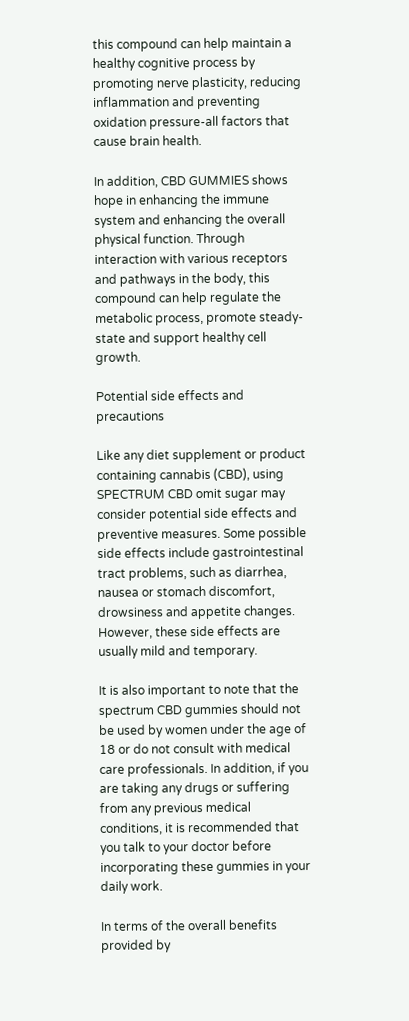this compound can help maintain a healthy cognitive process by promoting nerve plasticity, reducing inflammation and preventing oxidation pressure-all factors that cause brain health.

In addition, CBD GUMMIES shows hope in enhancing the immune system and enhancing the overall physical function. Through interaction with various receptors and pathways in the body, this compound can help regulate the metabolic process, promote steady-state and support healthy cell growth.

Potential side effects and precautions

Like any diet supplement or product containing cannabis (CBD), using SPECTRUM CBD omit sugar may consider potential side effects and preventive measures. Some possible side effects include gastrointestinal tract problems, such as diarrhea, nausea or stomach discomfort, drowsiness and appetite changes. However, these side effects are usually mild and temporary.

It is also important to note that the spectrum CBD gummies should not be used by women under the age of 18 or do not consult with medical care professionals. In addition, if you are taking any drugs or suffering from any previous medical conditions, it is recommended that you talk to your doctor before incorporating these gummies in your daily work.

In terms of the overall benefits provided by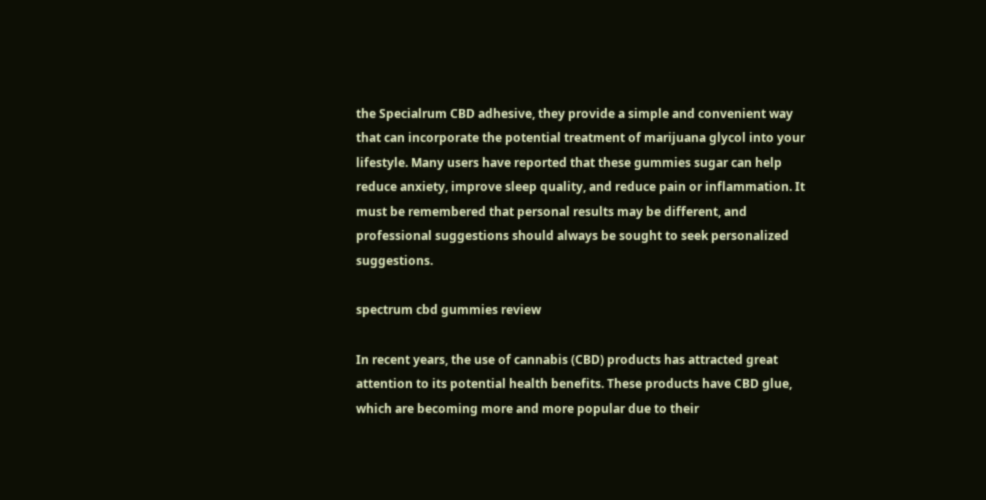the Specialrum CBD adhesive, they provide a simple and convenient way that can incorporate the potential treatment of marijuana glycol into your lifestyle. Many users have reported that these gummies sugar can help reduce anxiety, improve sleep quality, and reduce pain or inflammation. It must be remembered that personal results may be different, and professional suggestions should always be sought to seek personalized suggestions.

spectrum cbd gummies review

In recent years, the use of cannabis (CBD) products has attracted great attention to its potential health benefits. These products have CBD glue, which are becoming more and more popular due to their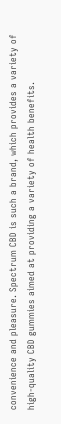convenience and pleasure. Spectrum CBD is such a brand, which provides a variety of high-quality CBD gummies aimed at providing a variety of health benefits.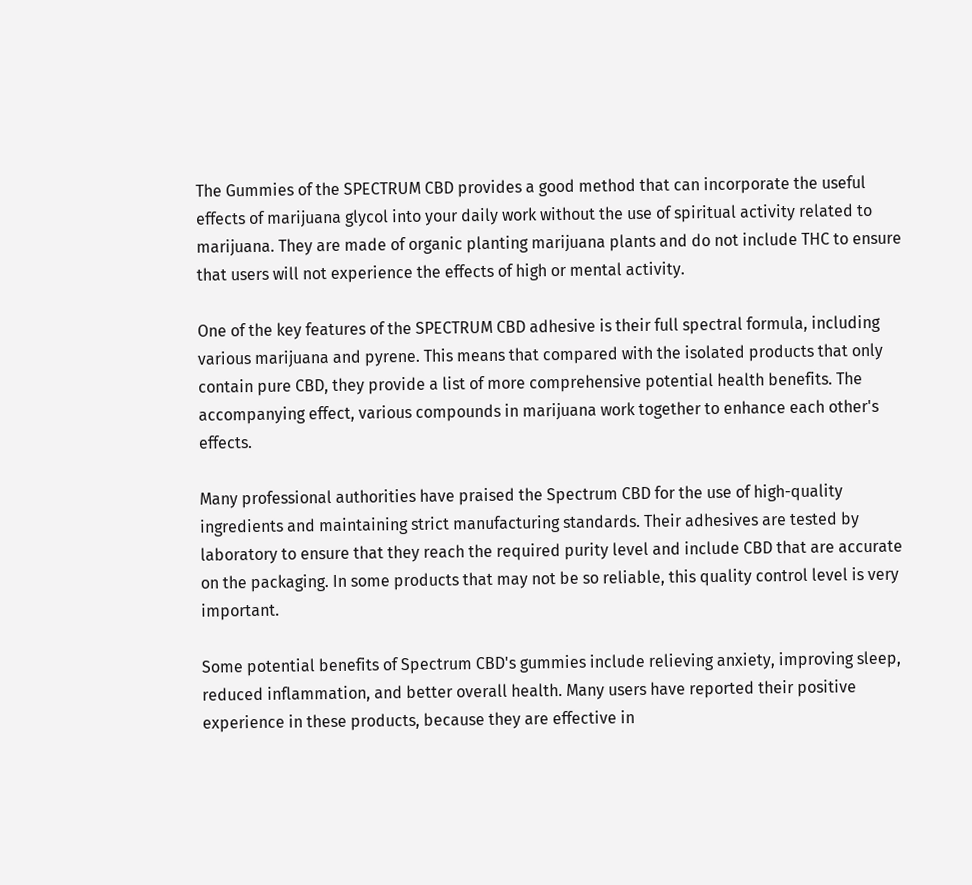The Gummies of the SPECTRUM CBD provides a good method that can incorporate the useful effects of marijuana glycol into your daily work without the use of spiritual activity related to marijuana. They are made of organic planting marijuana plants and do not include THC to ensure that users will not experience the effects of high or mental activity.

One of the key features of the SPECTRUM CBD adhesive is their full spectral formula, including various marijuana and pyrene. This means that compared with the isolated products that only contain pure CBD, they provide a list of more comprehensive potential health benefits. The accompanying effect, various compounds in marijuana work together to enhance each other's effects.

Many professional authorities have praised the Spectrum CBD for the use of high-quality ingredients and maintaining strict manufacturing standards. Their adhesives are tested by laboratory to ensure that they reach the required purity level and include CBD that are accurate on the packaging. In some products that may not be so reliable, this quality control level is very important.

Some potential benefits of Spectrum CBD's gummies include relieving anxiety, improving sleep, reduced inflammation, and better overall health. Many users have reported their positive experience in these products, because they are effective in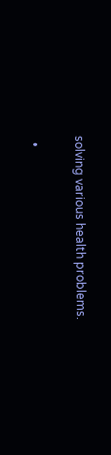solving various health problems.


  •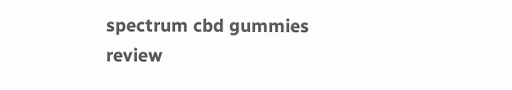spectrum cbd gummies review